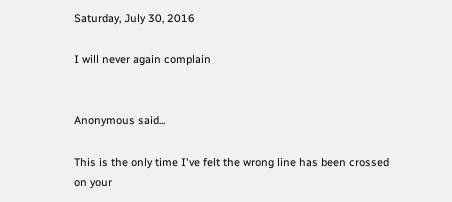Saturday, July 30, 2016

I will never again complain


Anonymous said...

This is the only time I've felt the wrong line has been crossed on your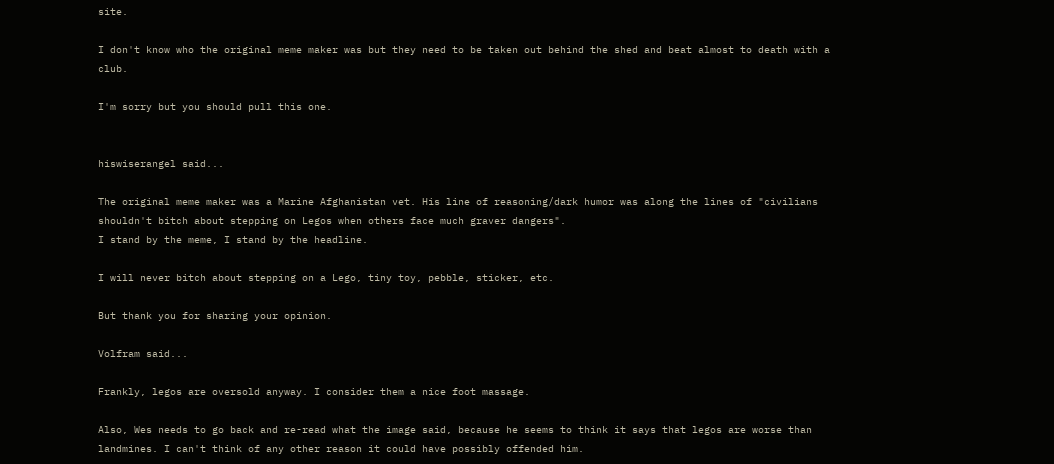site.

I don't know who the original meme maker was but they need to be taken out behind the shed and beat almost to death with a club.

I'm sorry but you should pull this one.


hiswiserangel said...

The original meme maker was a Marine Afghanistan vet. His line of reasoning/dark humor was along the lines of "civilians shouldn't bitch about stepping on Legos when others face much graver dangers".
I stand by the meme, I stand by the headline.

I will never bitch about stepping on a Lego, tiny toy, pebble, sticker, etc.

But thank you for sharing your opinion.

Volfram said...

Frankly, legos are oversold anyway. I consider them a nice foot massage.

Also, Wes needs to go back and re-read what the image said, because he seems to think it says that legos are worse than landmines. I can't think of any other reason it could have possibly offended him.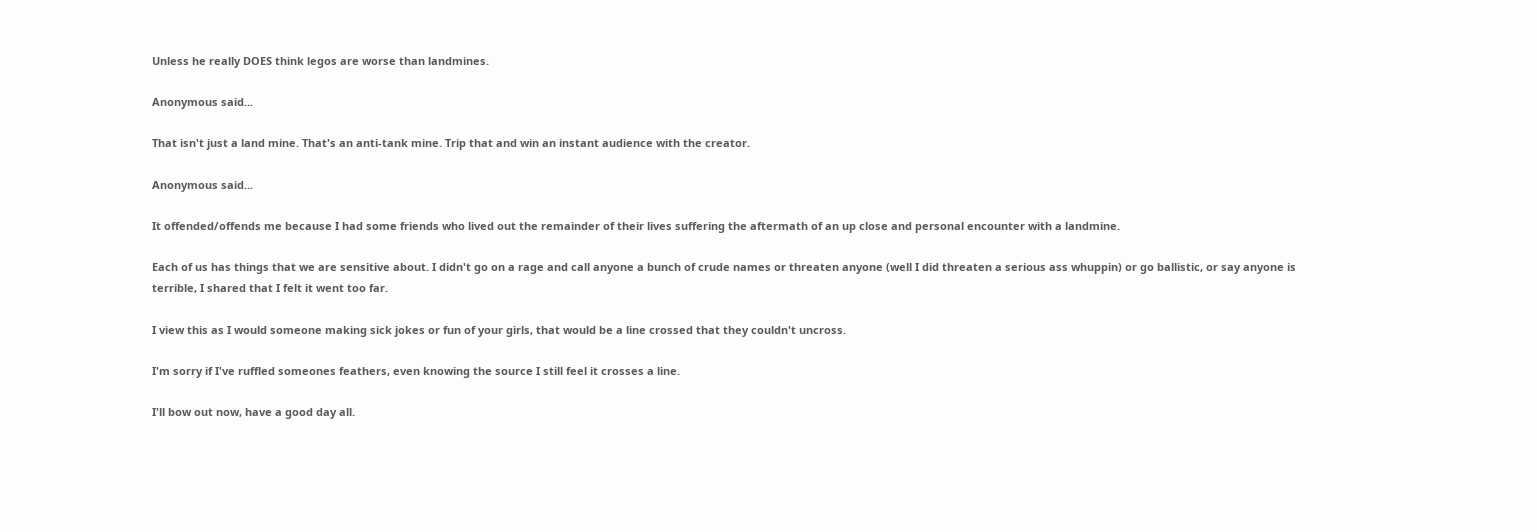Unless he really DOES think legos are worse than landmines.

Anonymous said...

That isn't just a land mine. That's an anti-tank mine. Trip that and win an instant audience with the creator.

Anonymous said...

It offended/offends me because I had some friends who lived out the remainder of their lives suffering the aftermath of an up close and personal encounter with a landmine.

Each of us has things that we are sensitive about. I didn't go on a rage and call anyone a bunch of crude names or threaten anyone (well I did threaten a serious ass whuppin) or go ballistic, or say anyone is terrible, I shared that I felt it went too far.

I view this as I would someone making sick jokes or fun of your girls, that would be a line crossed that they couldn't uncross.

I'm sorry if I've ruffled someones feathers, even knowing the source I still feel it crosses a line.

I'll bow out now, have a good day all.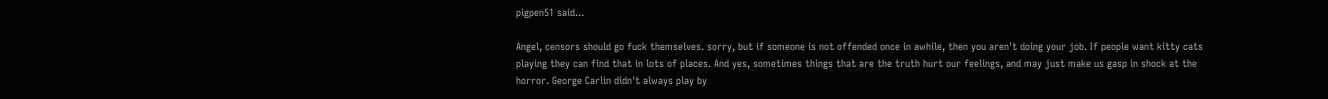pigpen51 said...

Angel, censors should go fuck themselves. sorry, but if someone is not offended once in awhile, then you aren't doing your job. If people want kitty cats playing they can find that in lots of places. And yes, sometimes things that are the truth hurt our feelings, and may just make us gasp in shock at the horror. George Carlin didn't always play by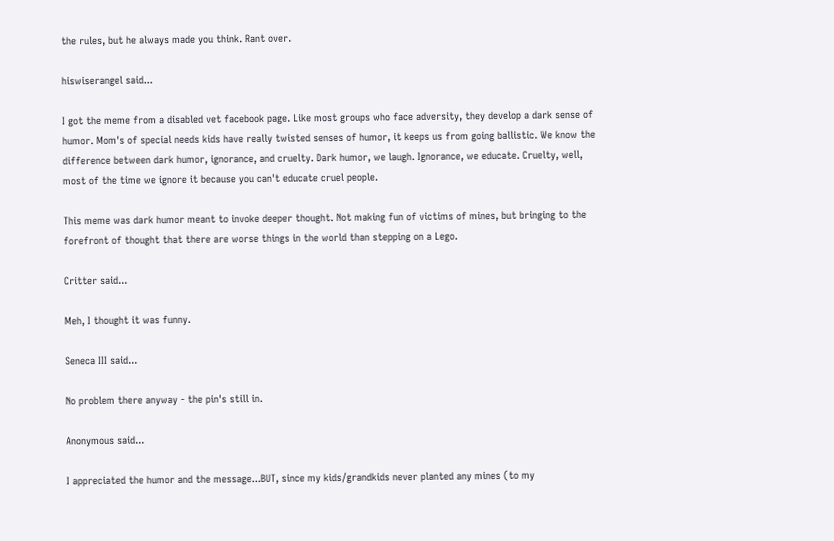the rules, but he always made you think. Rant over.

hiswiserangel said...

I got the meme from a disabled vet facebook page. Like most groups who face adversity, they develop a dark sense of humor. Mom's of special needs kids have really twisted senses of humor, it keeps us from going ballistic. We know the difference between dark humor, ignorance, and cruelty. Dark humor, we laugh. Ignorance, we educate. Cruelty, well, most of the time we ignore it because you can't educate cruel people.

This meme was dark humor meant to invoke deeper thought. Not making fun of victims of mines, but bringing to the forefront of thought that there are worse things in the world than stepping on a Lego.

Critter said...

Meh, I thought it was funny.

Seneca III said...

No problem there anyway - the pin's still in.

Anonymous said...

I appreciated the humor and the message...BUT, since my kids/grandkids never planted any mines (to my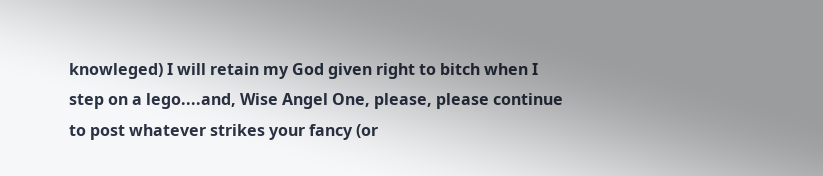knowleged) I will retain my God given right to bitch when I step on a lego....and, Wise Angel One, please, please continue to post whatever strikes your fancy (or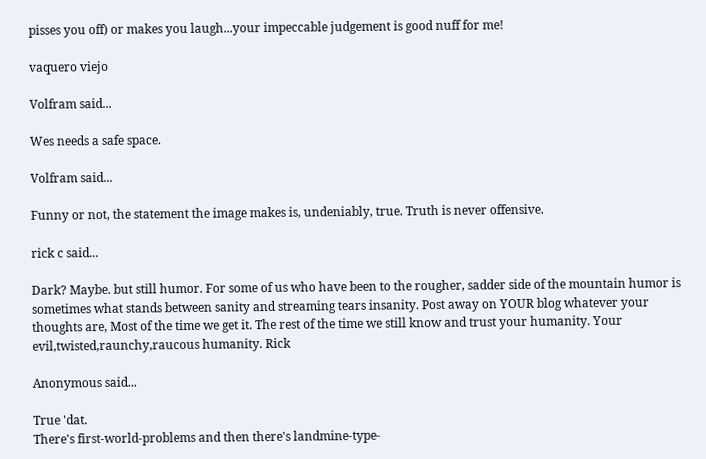pisses you off) or makes you laugh...your impeccable judgement is good nuff for me!

vaquero viejo

Volfram said...

Wes needs a safe space.

Volfram said...

Funny or not, the statement the image makes is, undeniably, true. Truth is never offensive.

rick c said...

Dark? Maybe. but still humor. For some of us who have been to the rougher, sadder side of the mountain humor is sometimes what stands between sanity and streaming tears insanity. Post away on YOUR blog whatever your thoughts are, Most of the time we get it. The rest of the time we still know and trust your humanity. Your evil,twisted,raunchy,raucous humanity. Rick

Anonymous said...

True 'dat.
There's first-world-problems and then there's landmine-type-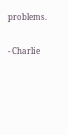problems.

- Charlie